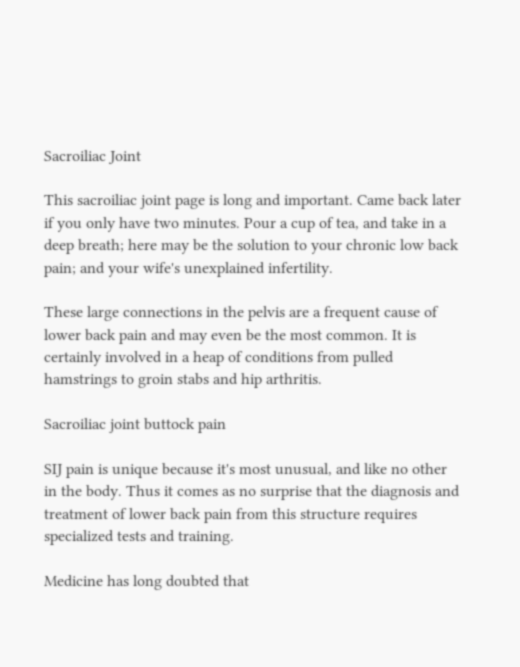Sacroiliac Joint

This sacroiliac joint page is long and important. Came back later if you only have two minutes. Pour a cup of tea, and take in a deep breath; here may be the solution to your chronic low back pain; and your wife's unexplained infertility.

These large connections in the pelvis are a frequent cause of lower back pain and may even be the most common. It is certainly involved in a heap of conditions from pulled hamstrings to groin stabs and hip arthritis.

Sacroiliac joint buttock pain

SIJ pain is unique because it's most unusual, and like no other in the body. Thus it comes as no surprise that the diagnosis and treatment of lower back pain from this structure requires specialized tests and training.

Medicine has long doubted that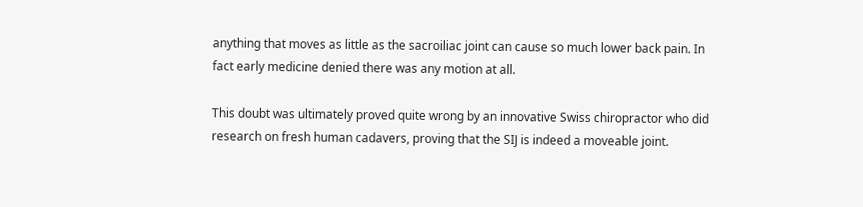anything that moves as little as the sacroiliac joint can cause so much lower back pain. In fact early medicine denied there was any motion at all.

This doubt was ultimately proved quite wrong by an innovative Swiss chiropractor who did research on fresh human cadavers, proving that the SIJ is indeed a moveable joint.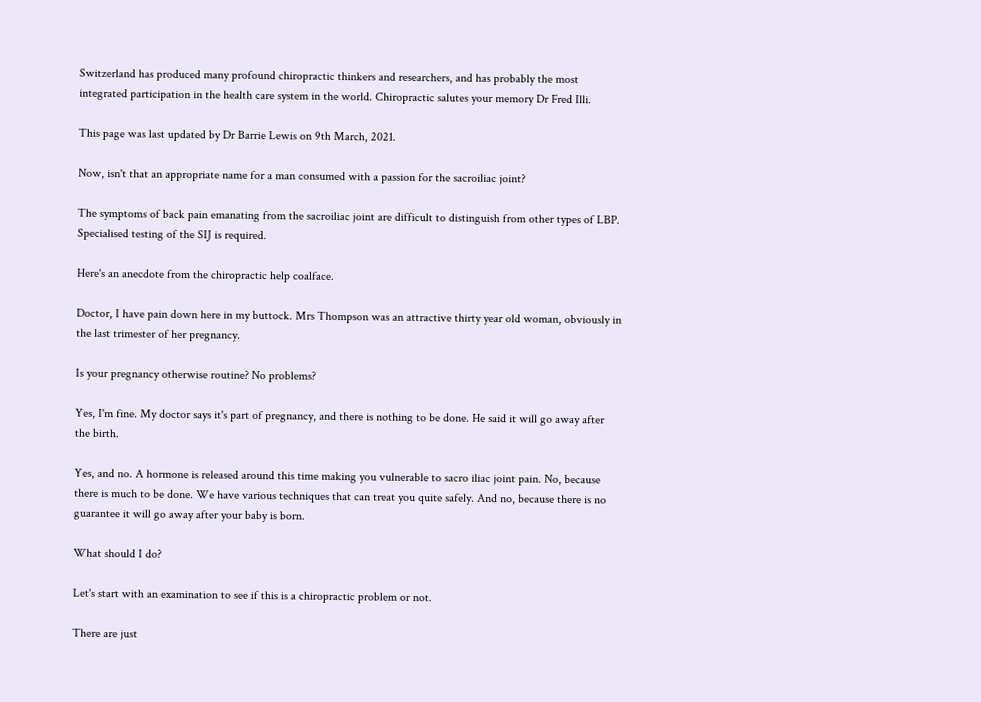Switzerland has produced many profound chiropractic thinkers and researchers, and has probably the most integrated participation in the health care system in the world. Chiropractic salutes your memory Dr Fred Illi.

This page was last updated by Dr Barrie Lewis on 9th March, 2021.

Now, isn't that an appropriate name for a man consumed with a passion for the sacroiliac joint?

The symptoms of back pain emanating from the sacroiliac joint are difficult to distinguish from other types of LBP. Specialised testing of the SIJ is required.

Here's an anecdote from the chiropractic help coalface.

Doctor, I have pain down here in my buttock. Mrs Thompson was an attractive thirty year old woman, obviously in the last trimester of her pregnancy.

Is your pregnancy otherwise routine? No problems?

Yes, I'm fine. My doctor says it's part of pregnancy, and there is nothing to be done. He said it will go away after the birth.

Yes, and no. A hormone is released around this time making you vulnerable to sacro iliac joint pain. No, because there is much to be done. We have various techniques that can treat you quite safely. And no, because there is no guarantee it will go away after your baby is born.

What should I do?

Let's start with an examination to see if this is a chiropractic problem or not.

There are just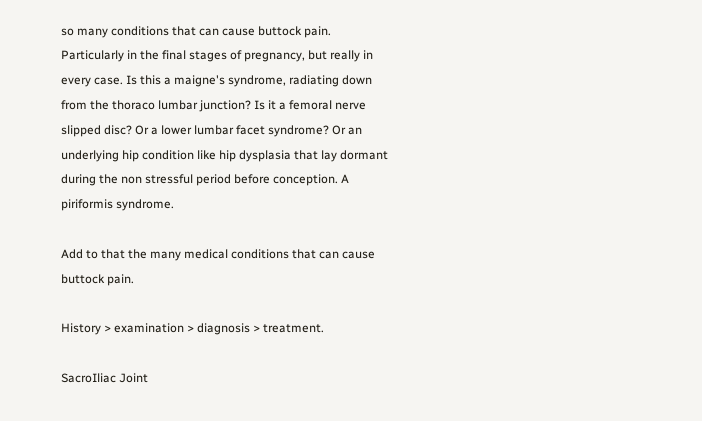so many conditions that can cause buttock pain. Particularly in the final stages of pregnancy, but really in every case. Is this a maigne's syndrome, radiating down from the thoraco lumbar junction? Is it a femoral nerve slipped disc? Or a lower lumbar facet syndrome? Or an underlying hip condition like hip dysplasia that lay dormant during the non stressful period before conception. A piriformis syndrome.

Add to that the many medical conditions that can cause buttock pain.

History > examination > diagnosis > treatment.

SacroIliac Joint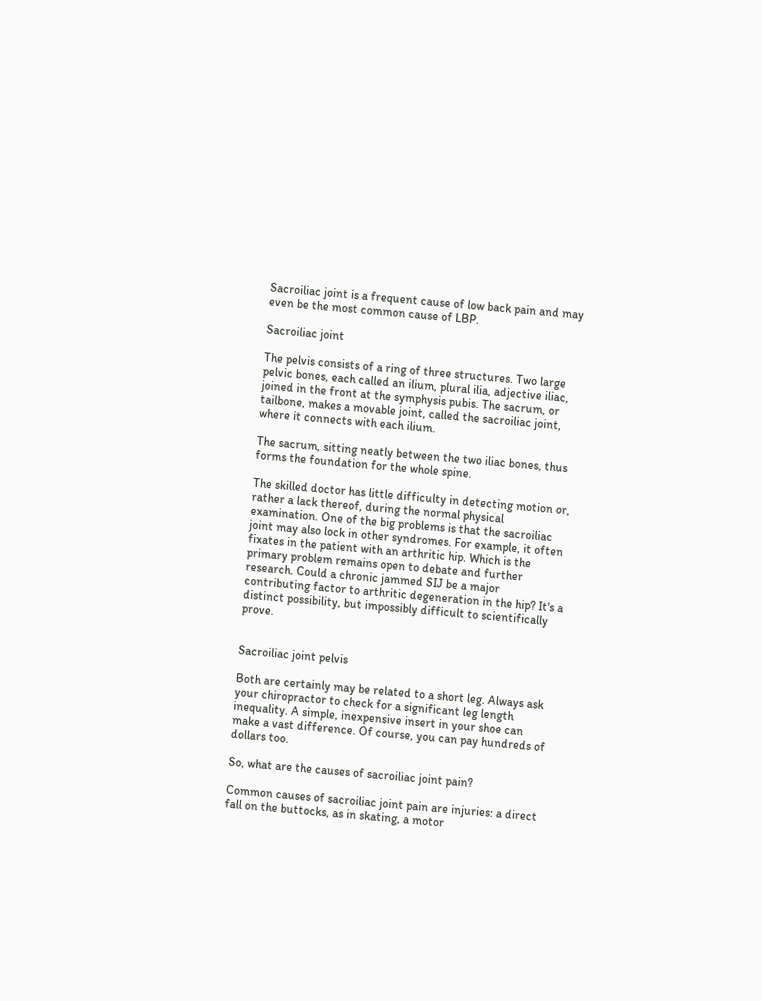Sacroiliac joint is a frequent cause of low back pain and may even be the most common cause of LBP.

Sacroiliac joint

The pelvis consists of a ring of three structures. Two large pelvic bones, each called an ilium, plural ilia, adjective iliac, joined in the front at the symphysis pubis. The sacrum, or tailbone, makes a movable joint, called the sacroiliac joint, where it connects with each ilium.

The sacrum, sitting neatly between the two iliac bones, thus forms the foundation for the whole spine.

The skilled doctor has little difficulty in detecting motion or, rather a lack thereof, during the normal physical examination. One of the big problems is that the sacroiliac joint may also lock in other syndromes. For example, it often fixates in the patient with an arthritic hip. Which is the primary problem remains open to debate and further research. Could a chronic jammed SIJ be a major contributing factor to arthritic degeneration in the hip? It's a distinct possibility, but impossibly difficult to scientifically prove.


Sacroiliac joint pelvis

Both are certainly may be related to a short leg. Always ask your chiropractor to check for a significant leg length inequality. A simple, inexpensive insert in your shoe can make a vast difference. Of course, you can pay hundreds of dollars too.

So, what are the causes of sacroiliac joint pain?

Common causes of sacroiliac joint pain are injuries: a direct fall on the buttocks, as in skating, a motor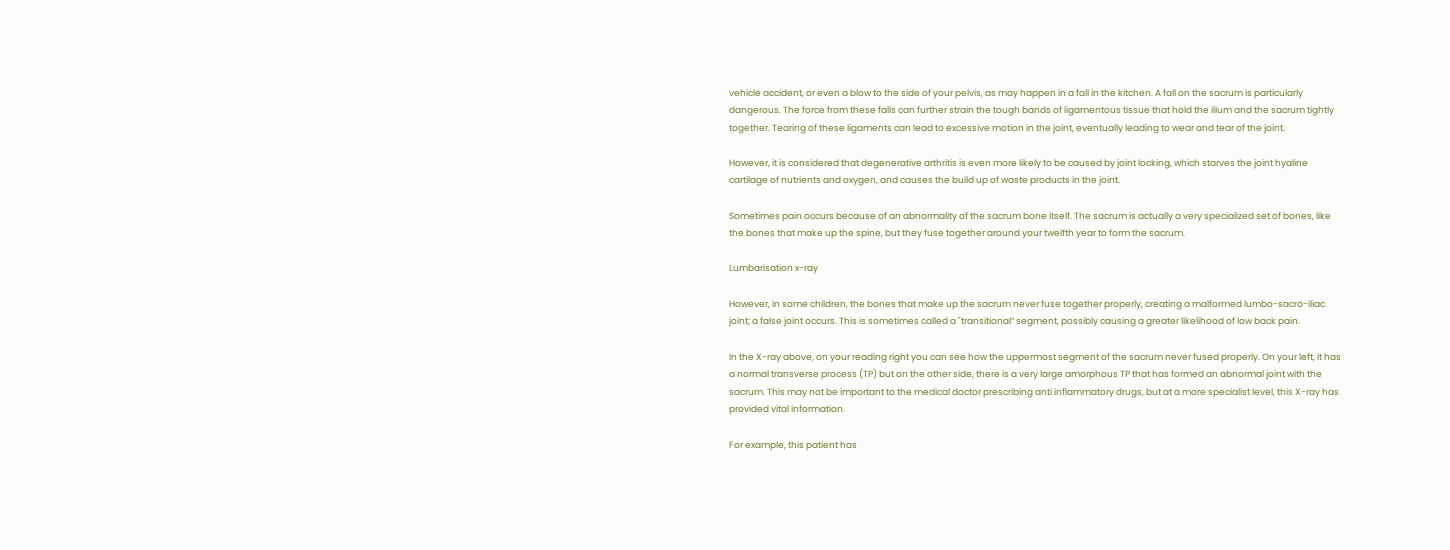vehicle accident, or even a blow to the side of your pelvis, as may happen in a fall in the kitchen. A fall on the sacrum is particularly dangerous. The force from these falls can further strain the tough bands of ligamentous tissue that hold the ilium and the sacrum tightly together. Tearing of these ligaments can lead to excessive motion in the joint, eventually leading to wear and tear of the joint.

However, it is considered that degenerative arthritis is even more likely to be caused by joint locking, which starves the joint hyaline cartilage of nutrients and oxygen, and causes the build up of waste products in the joint.

Sometimes pain occurs because of an abnormality of the sacrum bone itself. The sacrum is actually a very specialized set of bones, like the bones that make up the spine, but they fuse together around your twelfth year to form the sacrum.

Lumbarisation x-ray

However, in some children, the bones that make up the sacrum never fuse together properly, creating a malformed lumbo-sacro-iliac joint; a false joint occurs. This is sometimes called a "transitional” segment, possibly causing a greater likelihood of low back pain.

In the X-ray above, on your reading right you can see how the uppermost segment of the sacrum never fused properly. On your left, it has a normal transverse process (TP) but on the other side, there is a very large amorphous TP that has formed an abnormal joint with the sacrum. This may not be important to the medical doctor prescribing anti inflammatory drugs, but at a more specialist level, this X-ray has provided vital information.

For example, this patient has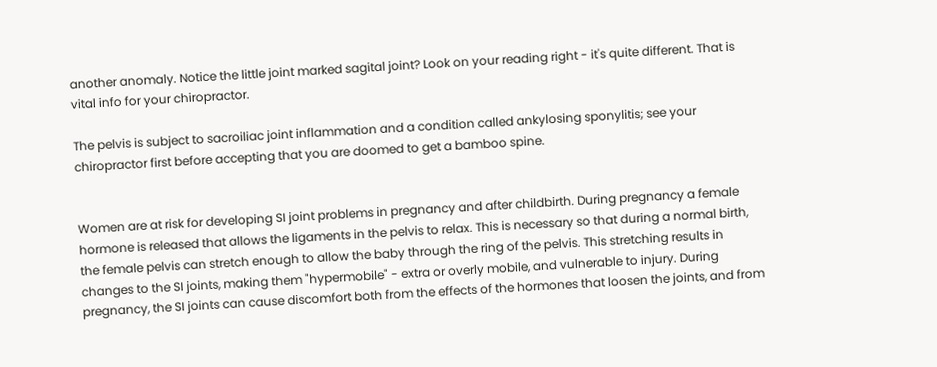another anomaly. Notice the little joint marked sagital joint? Look on your reading right - it's quite different. That is vital info for your chiropractor.

The pelvis is subject to sacroiliac joint inflammation and a condition called ankylosing sponylitis; see your chiropractor first before accepting that you are doomed to get a bamboo spine.


Women are at risk for developing SI joint problems in pregnancy and after childbirth. During pregnancy a female hormone is released that allows the ligaments in the pelvis to relax. This is necessary so that during a normal birth, the female pelvis can stretch enough to allow the baby through the ring of the pelvis. This stretching results in changes to the SI joints, making them "hypermobile" - extra or overly mobile, and vulnerable to injury. During pregnancy, the SI joints can cause discomfort both from the effects of the hormones that loosen the joints, and from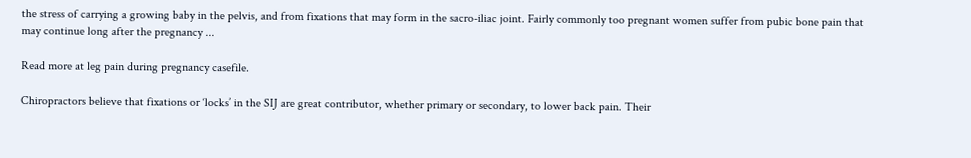the stress of carrying a growing baby in the pelvis, and from fixations that may form in the sacro-iliac joint. Fairly commonly too pregnant women suffer from pubic bone pain that may continue long after the pregnancy ...

Read more at leg pain during pregnancy casefile.

Chiropractors believe that fixations or ‘locks’ in the SIJ are great contributor, whether primary or secondary, to lower back pain. Their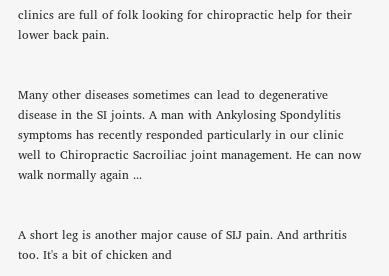clinics are full of folk looking for chiropractic help for their lower back pain.


Many other diseases sometimes can lead to degenerative disease in the SI joints. A man with Ankylosing Spondylitis symptoms has recently responded particularly in our clinic well to Chiropractic Sacroiliac joint management. He can now walk normally again ...


A short leg is another major cause of SIJ pain. And arthritis too. It's a bit of chicken and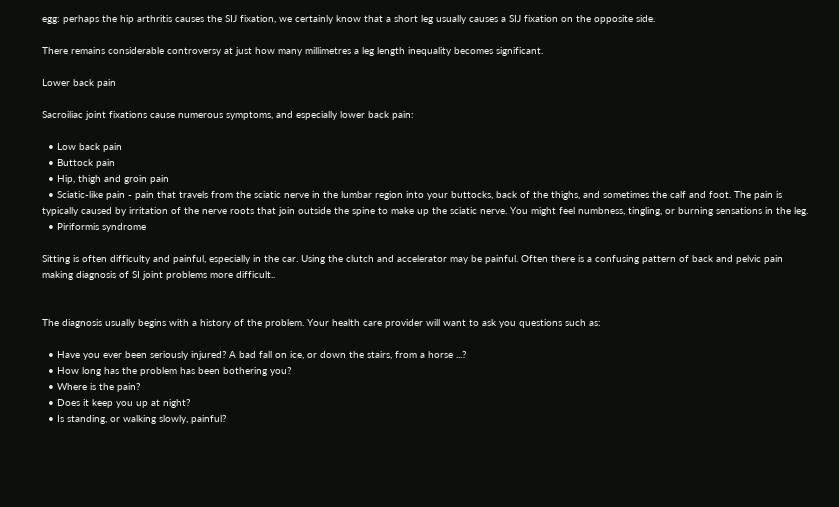egg: perhaps the hip arthritis causes the SIJ fixation, we certainly know that a short leg usually causes a SIJ fixation on the opposite side.

There remains considerable controversy at just how many millimetres a leg length inequality becomes significant.

Lower back pain

Sacroiliac joint fixations cause numerous symptoms, and especially lower back pain:

  • Low back pain
  • Buttock pain
  • Hip, thigh and groin pain
  • Sciatic-like pain - pain that travels from the sciatic nerve in the lumbar region into your buttocks, back of the thighs, and sometimes the calf and foot. The pain is typically caused by irritation of the nerve roots that join outside the spine to make up the sciatic nerve. You might feel numbness, tingling, or burning sensations in the leg.
  • Piriformis syndrome

Sitting is often difficulty and painful, especially in the car. Using the clutch and accelerator may be painful. Often there is a confusing pattern of back and pelvic pain making diagnosis of SI joint problems more difficult..


The diagnosis usually begins with a history of the problem. Your health care provider will want to ask you questions such as:

  • Have you ever been seriously injured? A bad fall on ice, or down the stairs, from a horse ...?
  • How long has the problem has been bothering you?
  • Where is the pain?
  • Does it keep you up at night?
  • Is standing, or walking slowly, painful?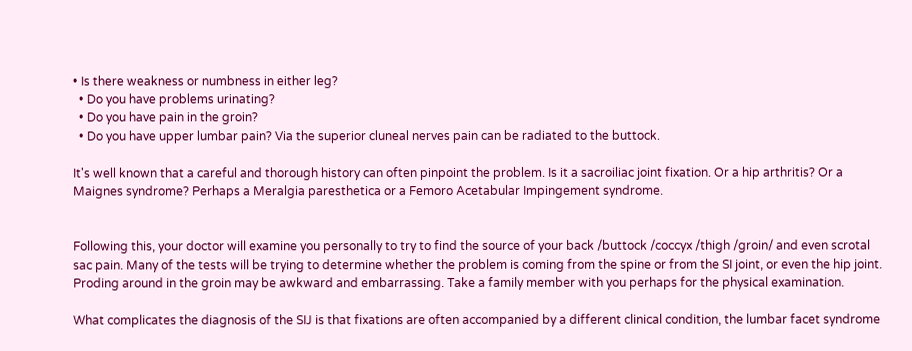• Is there weakness or numbness in either leg?
  • Do you have problems urinating?
  • Do you have pain in the groin?
  • Do you have upper lumbar pain? Via the superior cluneal nerves pain can be radiated to the buttock.

It's well known that a careful and thorough history can often pinpoint the problem. Is it a sacroiliac joint fixation. Or a hip arthritis? Or a Maignes syndrome? Perhaps a Meralgia paresthetica or a Femoro Acetabular Impingement syndrome.


Following this, your doctor will examine you personally to try to find the source of your back /buttock /coccyx /thigh /groin/ and even scrotal sac pain. Many of the tests will be trying to determine whether the problem is coming from the spine or from the SI joint, or even the hip joint. Proding around in the groin may be awkward and embarrassing. Take a family member with you perhaps for the physical examination.

What complicates the diagnosis of the SIJ is that fixations are often accompanied by a different clinical condition, the lumbar facet syndrome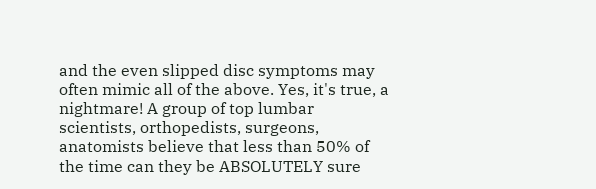and the even slipped disc symptoms may often mimic all of the above. Yes, it's true, a nightmare! A group of top lumbar scientists, orthopedists, surgeons, anatomists believe that less than 50% of the time can they be ABSOLUTELY sure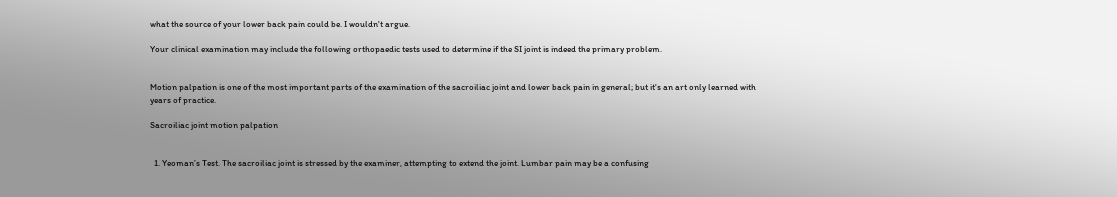what the source of your lower back pain could be. I wouldn't argue.

Your clinical examination may include the following orthopaedic tests used to determine if the SI joint is indeed the primary problem.


Motion palpation is one of the most important parts of the examination of the sacroiliac joint and lower back pain in general; but it's an art only learned with years of practice.

Sacroiliac joint motion palpation


  1. Yeoman’s Test. The sacroiliac joint is stressed by the examiner, attempting to extend the joint. Lumbar pain may be a confusing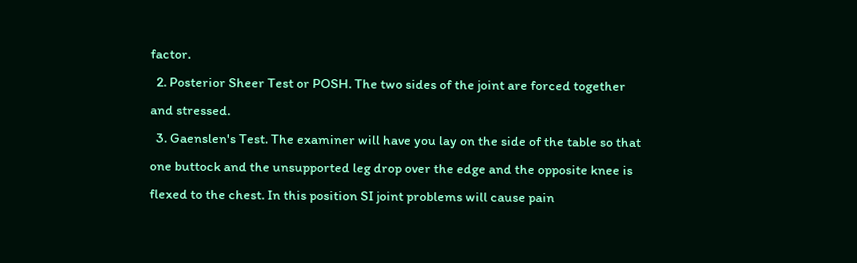factor.
  2. Posterior Sheer Test or POSH. The two sides of the joint are forced together and stressed.
  3. Gaenslen's Test. The examiner will have you lay on the side of the table so that one buttock and the unsupported leg drop over the edge and the opposite knee is flexed to the chest. In this position SI joint problems will cause pain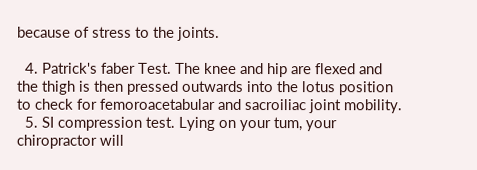because of stress to the joints.

  4. Patrick's faber Test. The knee and hip are flexed and the thigh is then pressed outwards into the lotus position to check for femoroacetabular and sacroiliac joint mobility.
  5. SI compression test. Lying on your tum, your chiropractor will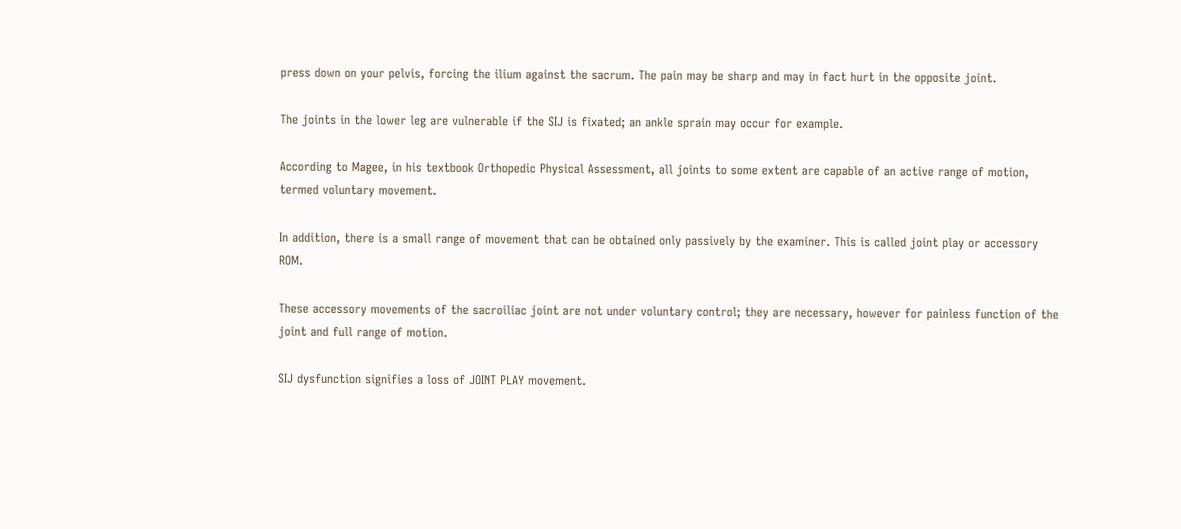press down on your pelvis, forcing the ilium against the sacrum. The pain may be sharp and may in fact hurt in the opposite joint.

The joints in the lower leg are vulnerable if the SIJ is fixated; an ankle sprain may occur for example.

According to Magee, in his textbook Orthopedic Physical Assessment, all joints to some extent are capable of an active range of motion, termed voluntary movement.

In addition, there is a small range of movement that can be obtained only passively by the examiner. This is called joint play or accessory ROM.

These accessory movements of the sacroiliac joint are not under voluntary control; they are necessary, however for painless function of the joint and full range of motion.

SIJ dysfunction signifies a loss of JOINT PLAY movement.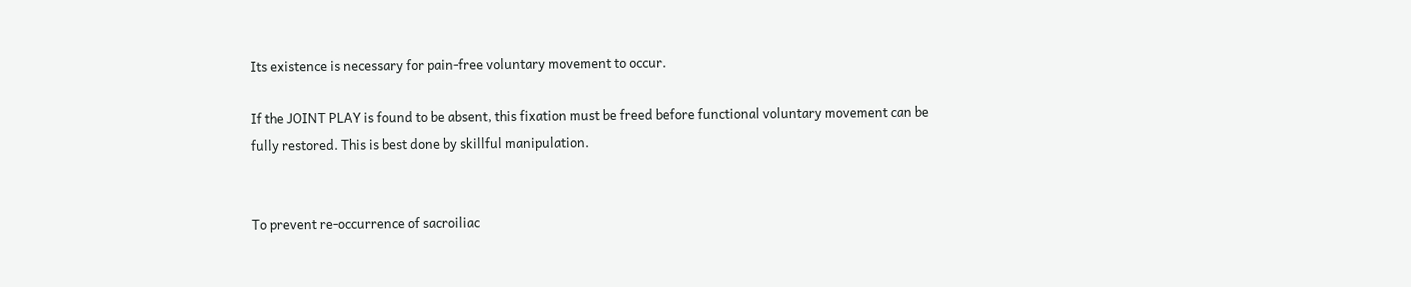Its existence is necessary for pain-free voluntary movement to occur.

If the JOINT PLAY is found to be absent, this fixation must be freed before functional voluntary movement can be fully restored. This is best done by skillful manipulation.


To prevent re-occurrence of sacroiliac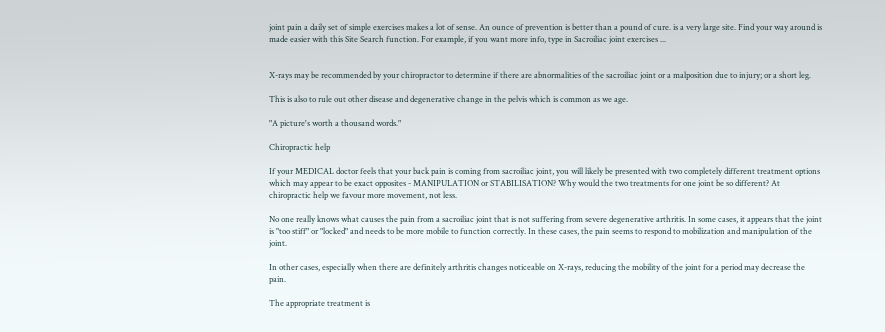joint pain a daily set of simple exercises makes a lot of sense. An ounce of prevention is better than a pound of cure. is a very large site. Find your way around is made easier with this Site Search function. For example, if you want more info, type in Sacroiliac joint exercises ...


X-rays may be recommended by your chiropractor to determine if there are abnormalities of the sacroiliac joint or a malposition due to injury; or a short leg.

This is also to rule out other disease and degenerative change in the pelvis which is common as we age.

"A picture's worth a thousand words."

Chiropractic help

If your MEDICAL doctor feels that your back pain is coming from sacroiliac joint, you will likely be presented with two completely different treatment options which may appear to be exact opposites - MANIPULATION or STABILISATION? Why would the two treatments for one joint be so different? At chiropractic help we favour more movement, not less.

No one really knows what causes the pain from a sacroiliac joint that is not suffering from severe degenerative arthritis. In some cases, it appears that the joint is "too stiff" or "locked" and needs to be more mobile to function correctly. In these cases, the pain seems to respond to mobilization and manipulation of the joint.

In other cases, especially when there are definitely arthritis changes noticeable on X-rays, reducing the mobility of the joint for a period may decrease the pain.

The appropriate treatment is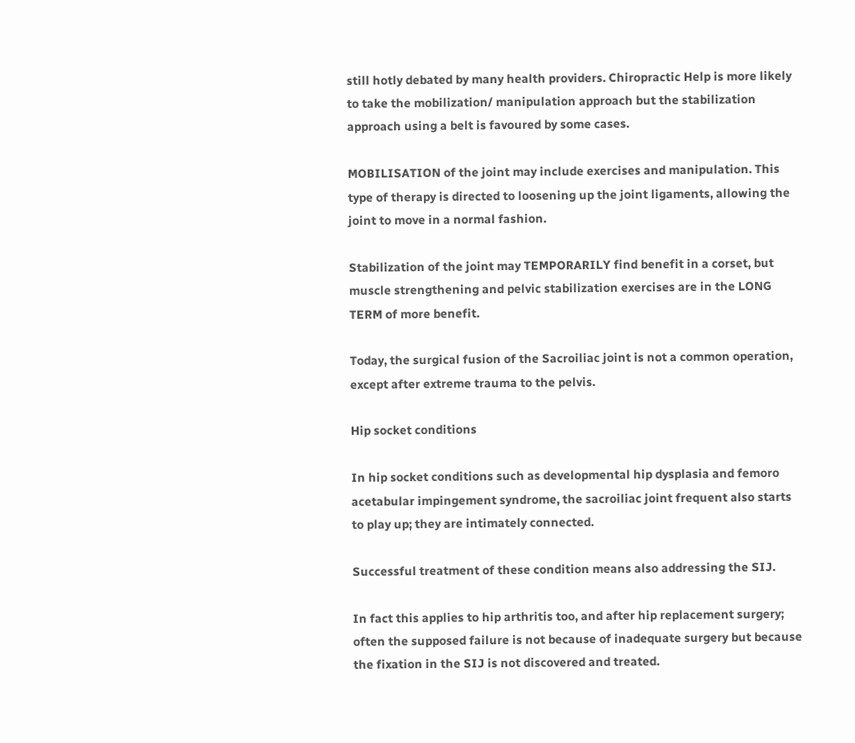still hotly debated by many health providers. Chiropractic Help is more likely to take the mobilization/ manipulation approach but the stabilization approach using a belt is favoured by some cases.

MOBILISATION of the joint may include exercises and manipulation. This type of therapy is directed to loosening up the joint ligaments, allowing the joint to move in a normal fashion.

Stabilization of the joint may TEMPORARILY find benefit in a corset, but muscle strengthening and pelvic stabilization exercises are in the LONG TERM of more benefit.

Today, the surgical fusion of the Sacroiliac joint is not a common operation, except after extreme trauma to the pelvis.

Hip socket conditions

In hip socket conditions such as developmental hip dysplasia and femoro acetabular impingement syndrome, the sacroiliac joint frequent also starts to play up; they are intimately connected.

Successful treatment of these condition means also addressing the SIJ.

In fact this applies to hip arthritis too, and after hip replacement surgery; often the supposed failure is not because of inadequate surgery but because the fixation in the SIJ is not discovered and treated.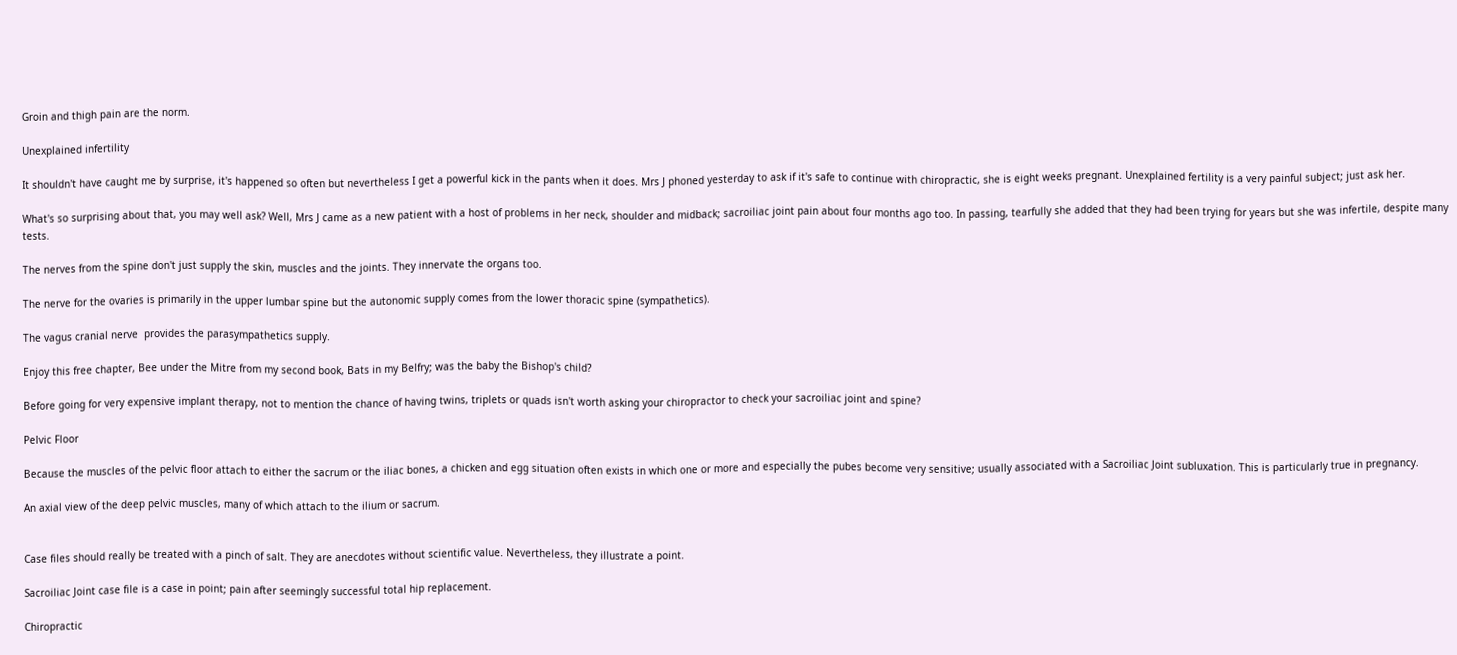Groin and thigh pain are the norm.

Unexplained infertility

It shouldn't have caught me by surprise, it's happened so often but nevertheless I get a powerful kick in the pants when it does. Mrs J phoned yesterday to ask if it's safe to continue with chiropractic, she is eight weeks pregnant. Unexplained fertility is a very painful subject; just ask her.

What's so surprising about that, you may well ask? Well, Mrs J came as a new patient with a host of problems in her neck, shoulder and midback; sacroiliac joint pain about four months ago too. In passing, tearfully she added that they had been trying for years but she was infertile, despite many tests.

The nerves from the spine don't just supply the skin, muscles and the joints. They innervate the organs too.

The nerve for the ovaries is primarily in the upper lumbar spine but the autonomic supply comes from the lower thoracic spine (sympathetics).

The vagus cranial nerve  provides the parasympathetics supply.

Enjoy this free chapter, Bee under the Mitre from my second book, Bats in my Belfry; was the baby the Bishop's child?

Before going for very expensive implant therapy, not to mention the chance of having twins, triplets or quads isn't worth asking your chiropractor to check your sacroiliac joint and spine?

Pelvic Floor

Because the muscles of the pelvic floor attach to either the sacrum or the iliac bones, a chicken and egg situation often exists in which one or more and especially the pubes become very sensitive; usually associated with a Sacroiliac Joint subluxation. This is particularly true in pregnancy.

An axial view of the deep pelvic muscles, many of which attach to the ilium or sacrum.


Case files should really be treated with a pinch of salt. They are anecdotes without scientific value. Nevertheless, they illustrate a point.

Sacroiliac Joint case file is a case in point; pain after seemingly successful total hip replacement.

Chiropractic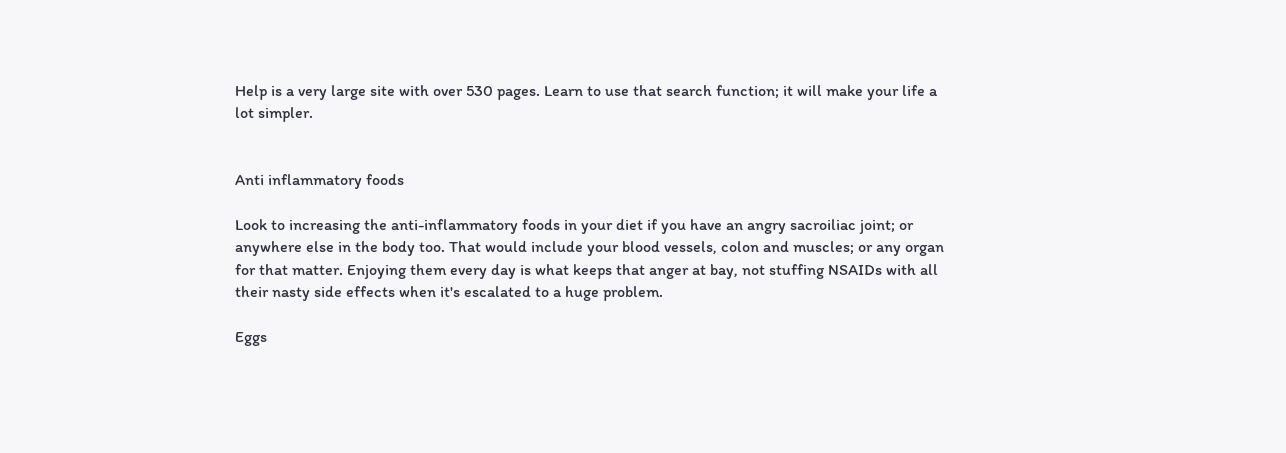Help is a very large site with over 530 pages. Learn to use that search function; it will make your life a lot simpler.


Anti inflammatory foods

Look to increasing the anti-inflammatory foods in your diet if you have an angry sacroiliac joint; or anywhere else in the body too. That would include your blood vessels, colon and muscles; or any organ for that matter. Enjoying them every day is what keeps that anger at bay, not stuffing NSAIDs with all their nasty side effects when it's escalated to a huge problem.

Eggs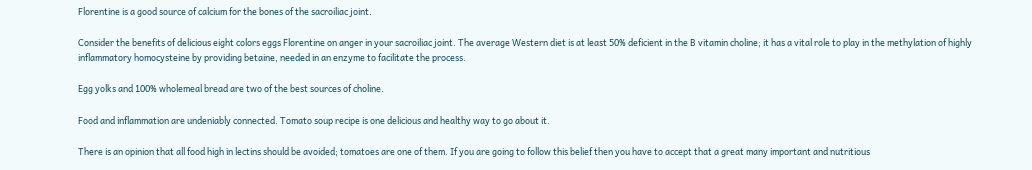Florentine is a good source of calcium for the bones of the sacroiliac joint.

Consider the benefits of delicious eight colors eggs Florentine on anger in your sacroiliac joint. The average Western diet is at least 50% deficient in the B vitamin choline; it has a vital role to play in the methylation of highly inflammatory homocysteine by providing betaine, needed in an enzyme to facilitate the process.

Egg yolks and 100% wholemeal bread are two of the best sources of choline.

Food and inflammation are undeniably connected. Tomato soup recipe is one delicious and healthy way to go about it.

There is an opinion that all food high in lectins should be avoided; tomatoes are one of them. If you are going to follow this belief then you have to accept that a great many important and nutritious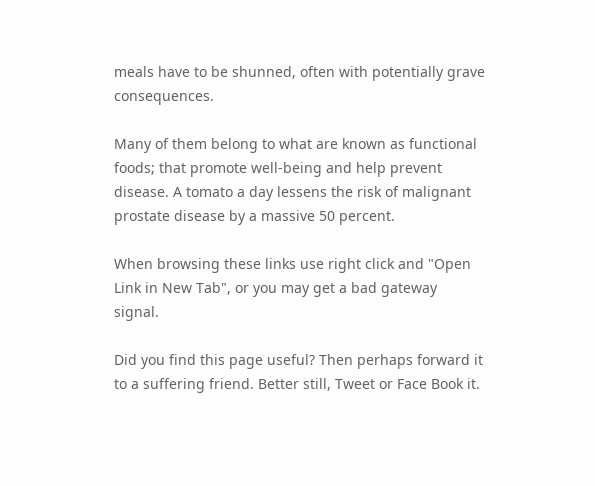meals have to be shunned, often with potentially grave consequences.

Many of them belong to what are known as functional foods; that promote well-being and help prevent disease. A tomato a day lessens the risk of malignant prostate disease by a massive 50 percent.

When browsing these links use right click and "Open Link in New Tab", or you may get a bad gateway signal.

Did you find this page useful? Then perhaps forward it to a suffering friend. Better still, Tweet or Face Book it.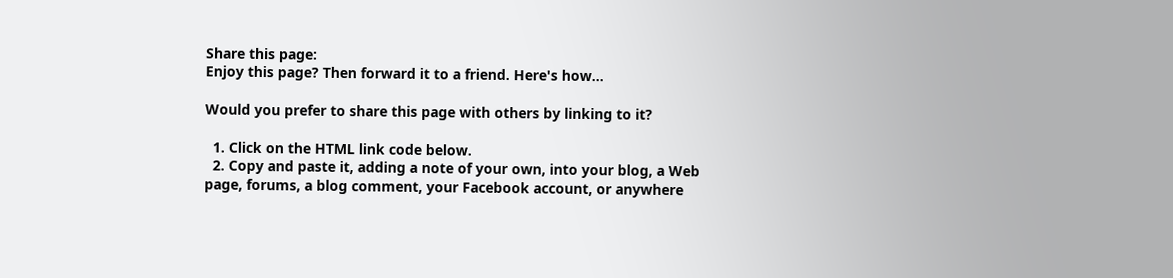Share this page:
Enjoy this page? Then forward it to a friend. Here's how...

Would you prefer to share this page with others by linking to it?

  1. Click on the HTML link code below.
  2. Copy and paste it, adding a note of your own, into your blog, a Web page, forums, a blog comment, your Facebook account, or anywhere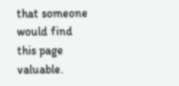that someone would find this page valuable.